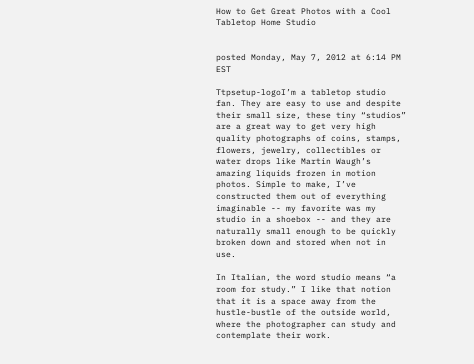How to Get Great Photos with a Cool Tabletop Home Studio


posted Monday, May 7, 2012 at 6:14 PM EST

Ttpsetup-logoI’m a tabletop studio fan. They are easy to use and despite their small size, these tiny “studios” are a great way to get very high quality photographs of coins, stamps, flowers, jewelry, collectibles or water drops like Martin Waugh’s amazing liquids frozen in motion photos. Simple to make, I’ve constructed them out of everything imaginable -- my favorite was my studio in a shoebox -- and they are naturally small enough to be quickly broken down and stored when not in use.

In Italian, the word studio means “a room for study.” I like that notion that it is a space away from the hustle-bustle of the outside world, where the photographer can study and contemplate their work.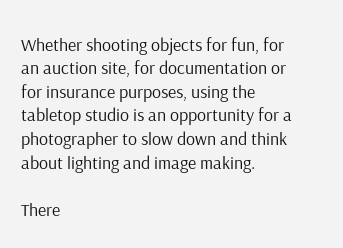Whether shooting objects for fun, for an auction site, for documentation or for insurance purposes, using the tabletop studio is an opportunity for a photographer to slow down and think about lighting and image making.

There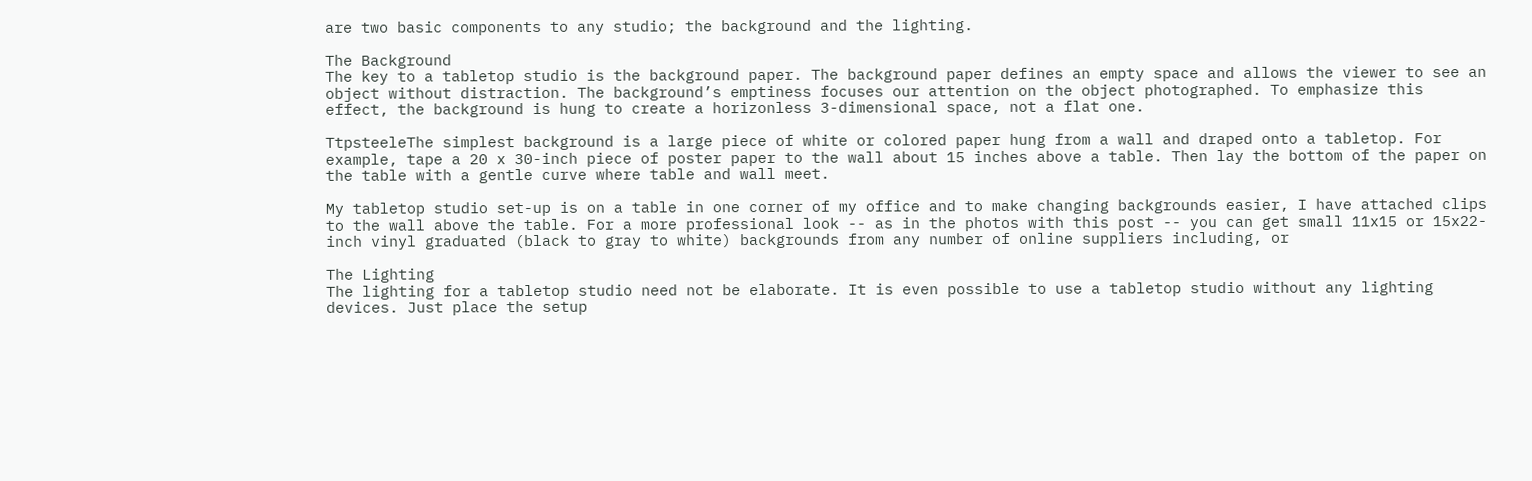are two basic components to any studio; the background and the lighting.

The Background
The key to a tabletop studio is the background paper. The background paper defines an empty space and allows the viewer to see an object without distraction. The background’s emptiness focuses our attention on the object photographed. To emphasize this effect, the background is hung to create a horizonless 3-dimensional space, not a flat one.

TtpsteeleThe simplest background is a large piece of white or colored paper hung from a wall and draped onto a tabletop. For example, tape a 20 x 30-inch piece of poster paper to the wall about 15 inches above a table. Then lay the bottom of the paper on the table with a gentle curve where table and wall meet.

My tabletop studio set-up is on a table in one corner of my office and to make changing backgrounds easier, I have attached clips to the wall above the table. For a more professional look -- as in the photos with this post -- you can get small 11x15 or 15x22-inch vinyl graduated (black to gray to white) backgrounds from any number of online suppliers including, or

The Lighting
The lighting for a tabletop studio need not be elaborate. It is even possible to use a tabletop studio without any lighting devices. Just place the setup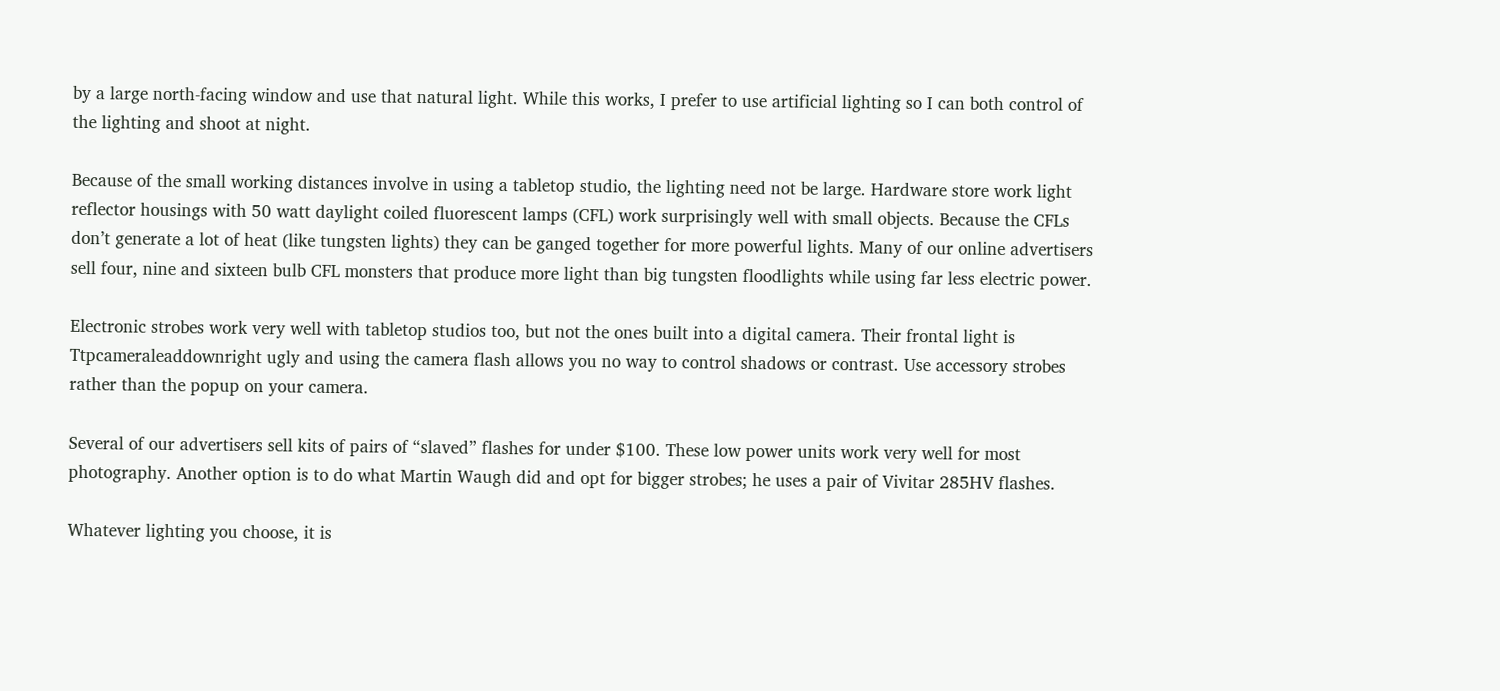by a large north-facing window and use that natural light. While this works, I prefer to use artificial lighting so I can both control of the lighting and shoot at night.

Because of the small working distances involve in using a tabletop studio, the lighting need not be large. Hardware store work light reflector housings with 50 watt daylight coiled fluorescent lamps (CFL) work surprisingly well with small objects. Because the CFLs don’t generate a lot of heat (like tungsten lights) they can be ganged together for more powerful lights. Many of our online advertisers sell four, nine and sixteen bulb CFL monsters that produce more light than big tungsten floodlights while using far less electric power.

Electronic strobes work very well with tabletop studios too, but not the ones built into a digital camera. Their frontal light is Ttpcameraleaddownright ugly and using the camera flash allows you no way to control shadows or contrast. Use accessory strobes rather than the popup on your camera.

Several of our advertisers sell kits of pairs of “slaved” flashes for under $100. These low power units work very well for most photography. Another option is to do what Martin Waugh did and opt for bigger strobes; he uses a pair of Vivitar 285HV flashes.

Whatever lighting you choose, it is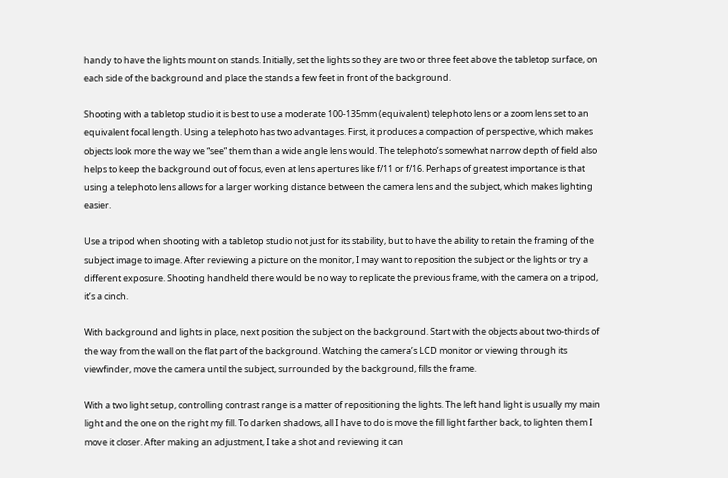handy to have the lights mount on stands. Initially, set the lights so they are two or three feet above the tabletop surface, on each side of the background and place the stands a few feet in front of the background.

Shooting with a tabletop studio it is best to use a moderate 100-135mm (equivalent) telephoto lens or a zoom lens set to an equivalent focal length. Using a telephoto has two advantages. First, it produces a compaction of perspective, which makes objects look more the way we “see” them than a wide angle lens would. The telephoto’s somewhat narrow depth of field also helps to keep the background out of focus, even at lens apertures like f/11 or f/16. Perhaps of greatest importance is that using a telephoto lens allows for a larger working distance between the camera lens and the subject, which makes lighting easier.

Use a tripod when shooting with a tabletop studio not just for its stability, but to have the ability to retain the framing of the subject image to image. After reviewing a picture on the monitor, I may want to reposition the subject or the lights or try a different exposure. Shooting handheld there would be no way to replicate the previous frame, with the camera on a tripod, it’s a cinch.

With background and lights in place, next position the subject on the background. Start with the objects about two-thirds of the way from the wall on the flat part of the background. Watching the camera’s LCD monitor or viewing through its viewfinder, move the camera until the subject, surrounded by the background, fills the frame.

With a two light setup, controlling contrast range is a matter of repositioning the lights. The left hand light is usually my main light and the one on the right my fill. To darken shadows, all I have to do is move the fill light farther back, to lighten them I move it closer. After making an adjustment, I take a shot and reviewing it can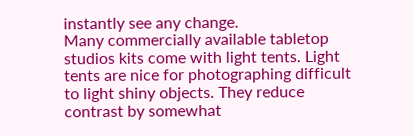instantly see any change.
Many commercially available tabletop studios kits come with light tents. Light tents are nice for photographing difficult to light shiny objects. They reduce contrast by somewhat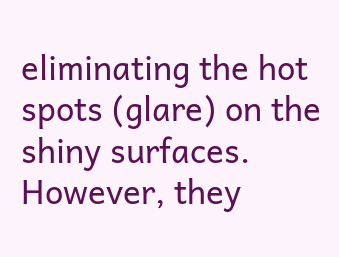eliminating the hot spots (glare) on the shiny surfaces. However, they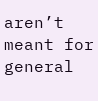aren’t meant for general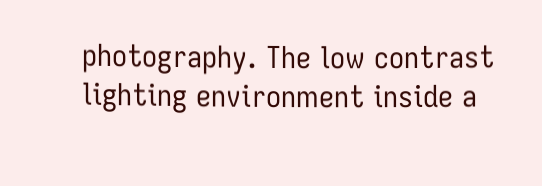photography. The low contrast lighting environment inside a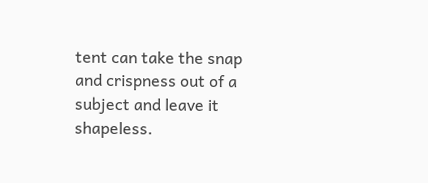tent can take the snap and crispness out of a subject and leave it shapeless.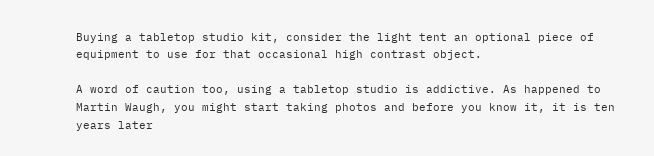Buying a tabletop studio kit, consider the light tent an optional piece of equipment to use for that occasional high contrast object.

A word of caution too, using a tabletop studio is addictive. As happened to Martin Waugh, you might start taking photos and before you know it, it is ten years later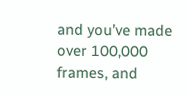and you’ve made over 100,000 frames, and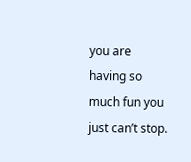you are having so much fun you just can’t stop.